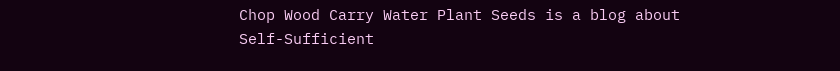Chop Wood Carry Water Plant Seeds is a blog about Self-Sufficient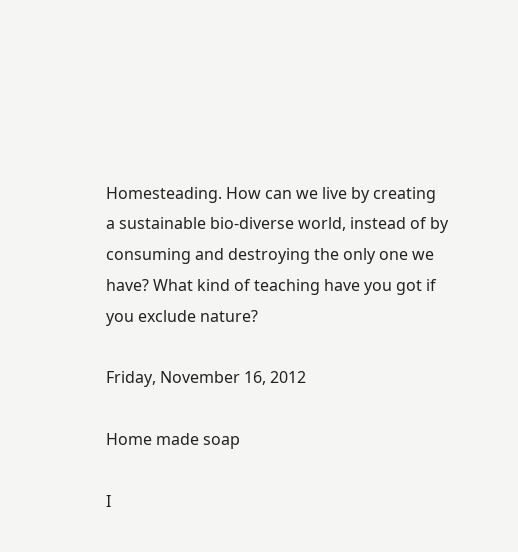Homesteading. How can we live by creating a sustainable bio-diverse world, instead of by consuming and destroying the only one we have? What kind of teaching have you got if you exclude nature?

Friday, November 16, 2012

Home made soap

I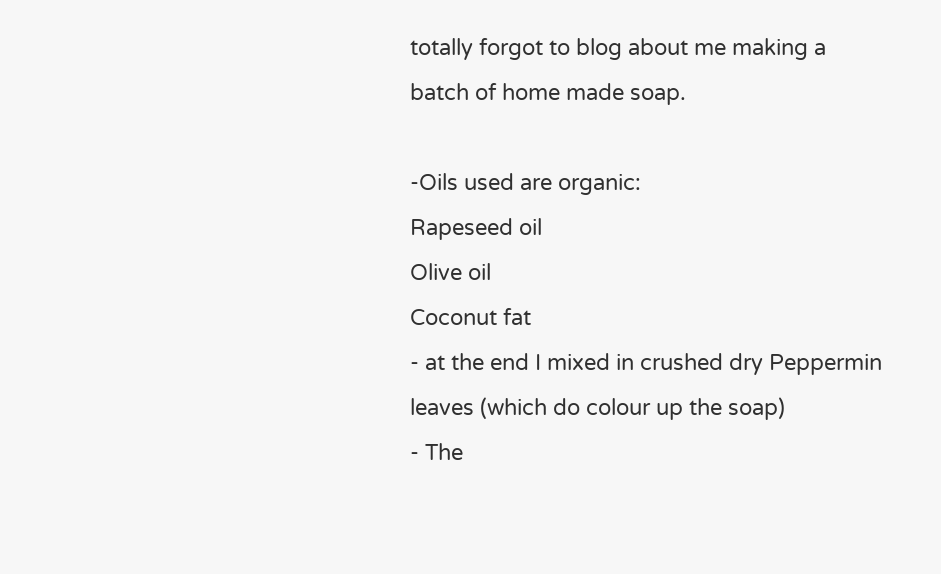totally forgot to blog about me making a batch of home made soap.

-Oils used are organic:
Rapeseed oil
Olive oil
Coconut fat
- at the end I mixed in crushed dry Peppermin leaves (which do colour up the soap)
- The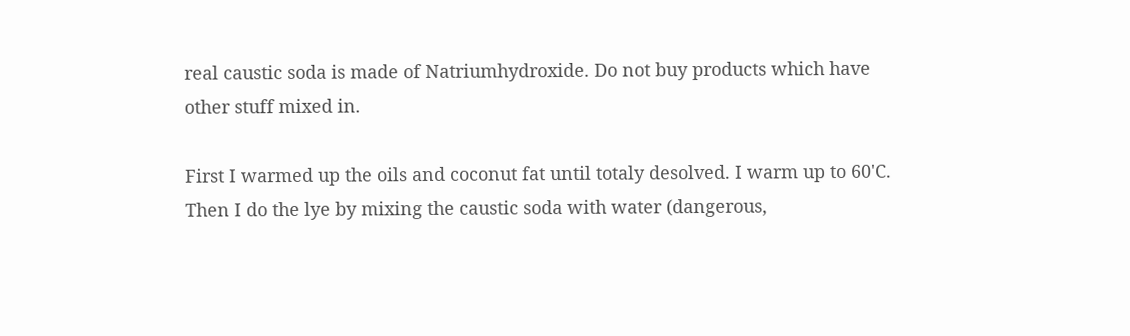real caustic soda is made of Natriumhydroxide. Do not buy products which have other stuff mixed in.

First I warmed up the oils and coconut fat until totaly desolved. I warm up to 60'C.
Then I do the lye by mixing the caustic soda with water (dangerous,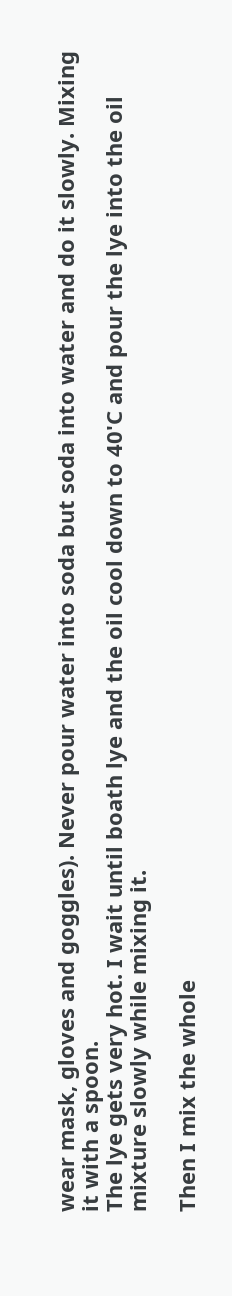wear mask, gloves and goggles). Never pour water into soda but soda into water and do it slowly. Mixing it with a spoon.
The lye gets very hot. I wait until boath lye and the oil cool down to 40'C and pour the lye into the oil mixture slowly while mixing it.

Then I mix the whole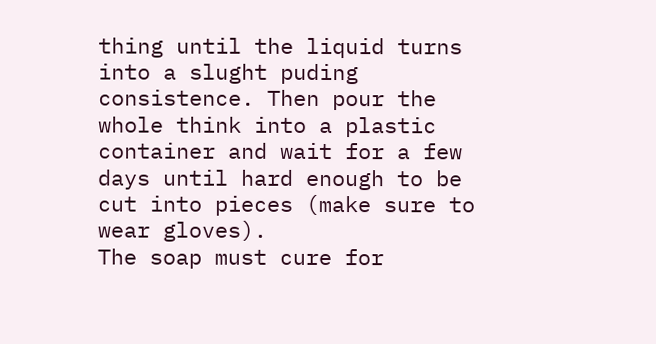thing until the liquid turns into a slught puding consistence. Then pour the whole think into a plastic container and wait for a few days until hard enough to be cut into pieces (make sure to wear gloves).
The soap must cure for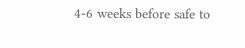4-6 weeks before safe to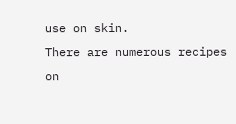use on skin.
There are numerous recipes on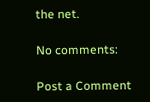the net.

No comments:

Post a Comment